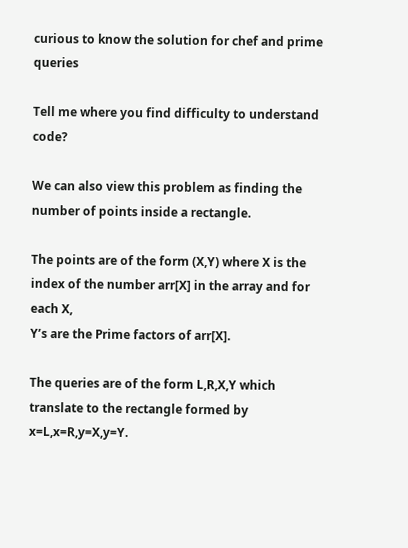curious to know the solution for chef and prime queries

Tell me where you find difficulty to understand code?

We can also view this problem as finding the number of points inside a rectangle.

The points are of the form (X,Y) where X is the index of the number arr[X] in the array and for each X,
Y’s are the Prime factors of arr[X].

The queries are of the form L,R,X,Y which translate to the rectangle formed by x=L,x=R,y=X,y=Y.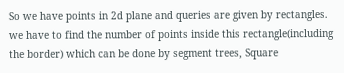So we have points in 2d plane and queries are given by rectangles. we have to find the number of points inside this rectangle(including the border) which can be done by segment trees, Square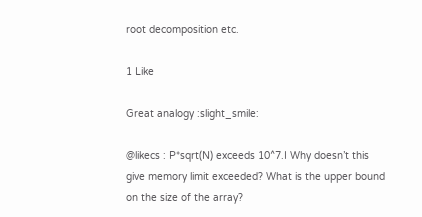root decomposition etc.

1 Like

Great analogy :slight_smile:

@likecs : P*sqrt(N) exceeds 10^7.I Why doesn’t this give memory limit exceeded? What is the upper bound on the size of the array?